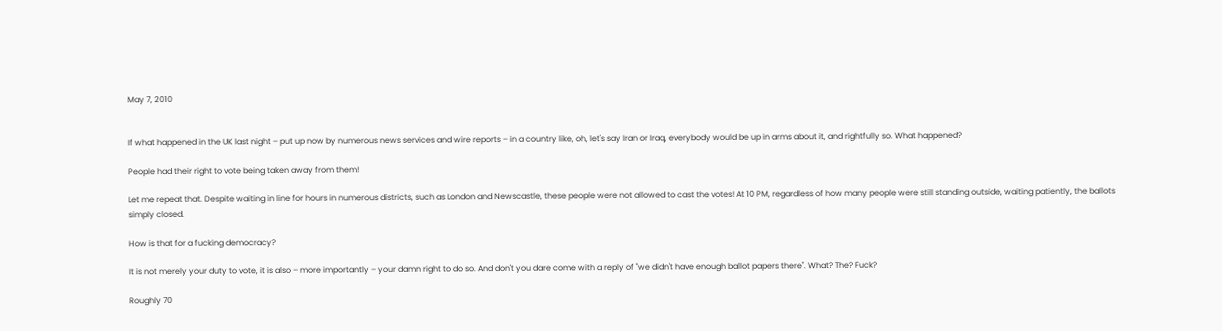May 7, 2010


If what happened in the UK last night – put up now by numerous news services and wire reports – in a country like, oh, let's say Iran or Iraq, everybody would be up in arms about it, and rightfully so. What happened?

People had their right to vote being taken away from them!

Let me repeat that. Despite waiting in line for hours in numerous districts, such as London and Newscastle, these people were not allowed to cast the votes! At 10 PM, regardless of how many people were still standing outside, waiting patiently, the ballots simply closed.

How is that for a fucking democracy?

It is not merely your duty to vote, it is also – more importantly – your damn right to do so. And don't you dare come with a reply of "we didn't have enough ballot papers there". What? The? Fuck?

Roughly 70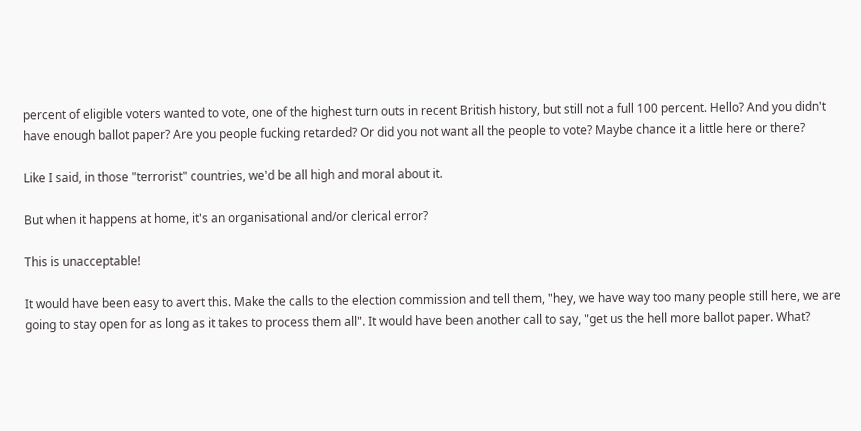percent of eligible voters wanted to vote, one of the highest turn outs in recent British history, but still not a full 100 percent. Hello? And you didn't have enough ballot paper? Are you people fucking retarded? Or did you not want all the people to vote? Maybe chance it a little here or there?

Like I said, in those "terrorist" countries, we'd be all high and moral about it.

But when it happens at home, it's an organisational and/or clerical error?

This is unacceptable!

It would have been easy to avert this. Make the calls to the election commission and tell them, "hey, we have way too many people still here, we are going to stay open for as long as it takes to process them all". It would have been another call to say, "get us the hell more ballot paper. What?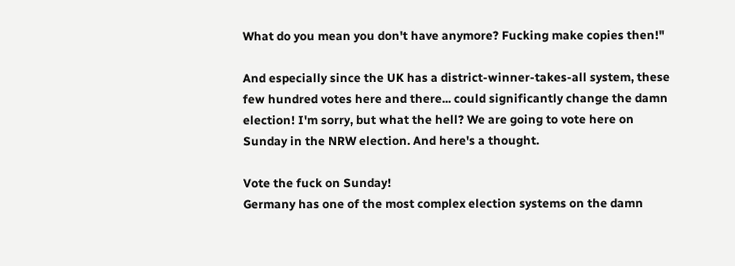What do you mean you don't have anymore? Fucking make copies then!"

And especially since the UK has a district-winner-takes-all system, these few hundred votes here and there... could significantly change the damn election! I'm sorry, but what the hell? We are going to vote here on Sunday in the NRW election. And here's a thought.

Vote the fuck on Sunday!
Germany has one of the most complex election systems on the damn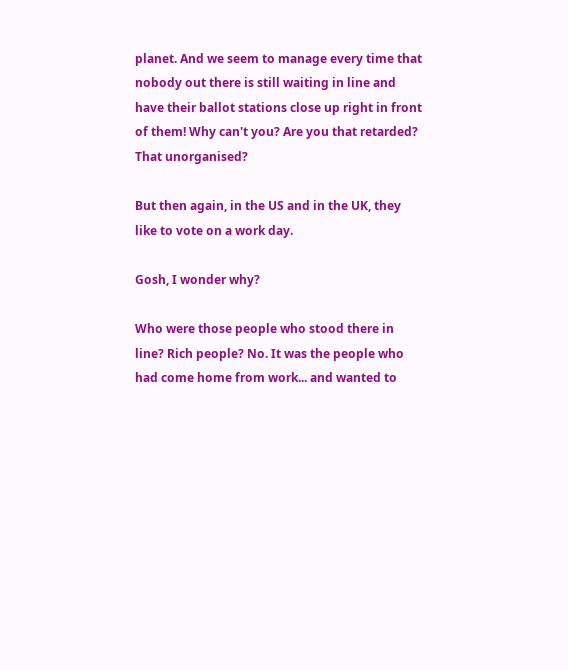planet. And we seem to manage every time that nobody out there is still waiting in line and have their ballot stations close up right in front of them! Why can't you? Are you that retarded? That unorganised?

But then again, in the US and in the UK, they like to vote on a work day.

Gosh, I wonder why?

Who were those people who stood there in line? Rich people? No. It was the people who had come home from work... and wanted to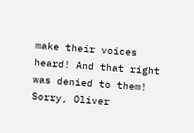make their voices heard! And that right was denied to them! Sorry, Oliver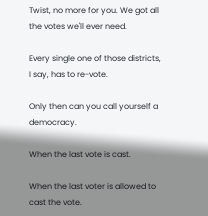Twist, no more for you. We got all the votes we'll ever need.

Every single one of those districts, I say, has to re-vote.

Only then can you call yourself a democracy.

When the last vote is cast.

When the last voter is allowed to cast the vote.